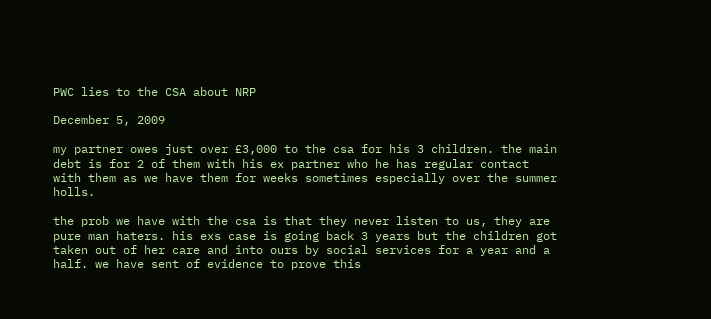PWC lies to the CSA about NRP

December 5, 2009

my partner owes just over £3,000 to the csa for his 3 children. the main debt is for 2 of them with his ex partner who he has regular contact with them as we have them for weeks sometimes especially over the summer holls.

the prob we have with the csa is that they never listen to us, they are pure man haters. his exs case is going back 3 years but the children got taken out of her care and into ours by social services for a year and a half. we have sent of evidence to prove this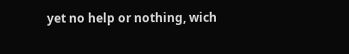yet no help or nothing, wich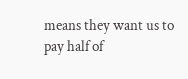means they want us to pay half of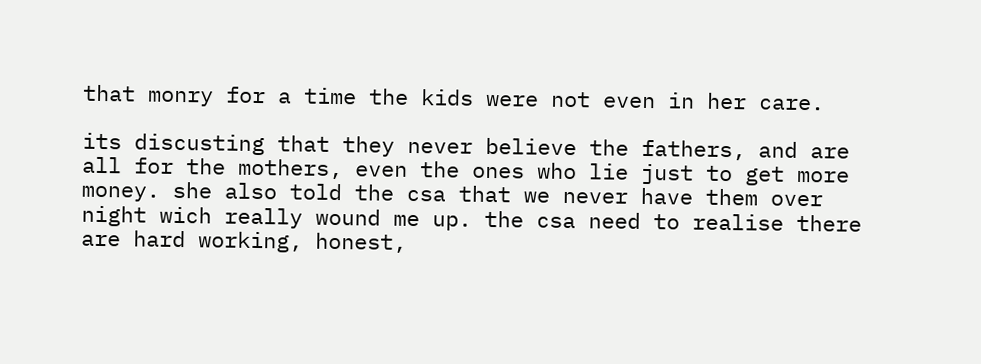that monry for a time the kids were not even in her care.

its discusting that they never believe the fathers, and are all for the mothers, even the ones who lie just to get more money. she also told the csa that we never have them over night wich really wound me up. the csa need to realise there are hard working, honest,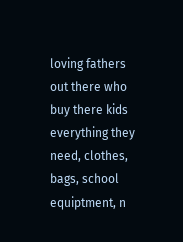loving fathers out there who buy there kids everything they need, clothes, bags, school equiptment, n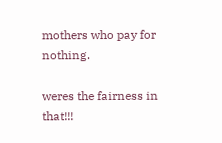mothers who pay for nothing.

weres the fairness in that!!!